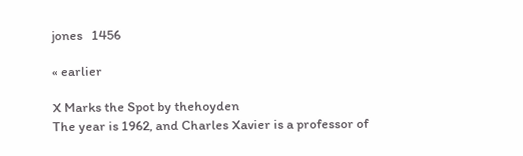jones   1456

« earlier

X Marks the Spot by thehoyden
The year is 1962, and Charles Xavier is a professor of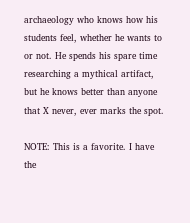archaeology who knows how his students feel, whether he wants to or not. He spends his spare time researching a mythical artifact, but he knows better than anyone that X never, ever marks the spot.

NOTE: This is a favorite. I have the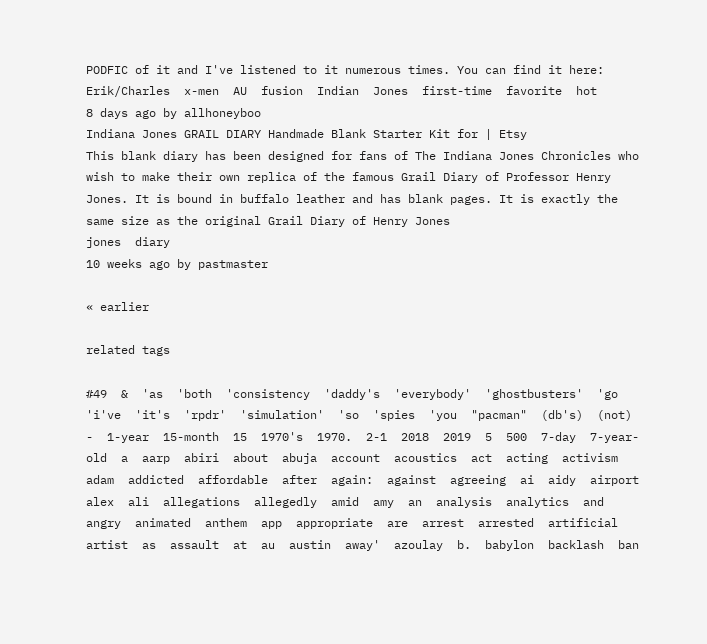PODFIC of it and I've listened to it numerous times. You can find it here:
Erik/Charles  x-men  AU  fusion  Indian  Jones  first-time  favorite  hot
8 days ago by allhoneyboo
Indiana Jones GRAIL DIARY Handmade Blank Starter Kit for | Etsy
This blank diary has been designed for fans of The Indiana Jones Chronicles who wish to make their own replica of the famous Grail Diary of Professor Henry Jones. It is bound in buffalo leather and has blank pages. It is exactly the same size as the original Grail Diary of Henry Jones
jones  diary
10 weeks ago by pastmaster

« earlier

related tags

#49  &  'as  'both  'consistency  'daddy's  'everybody'  'ghostbusters'  'go  'i've  'it's  'rpdr'  'simulation'  'so  'spies  'you  "pacman"  (db's)  (not)  -  1-year  15-month  15  1970's  1970.  2-1  2018  2019  5  500  7-day  7-year-old  a  aarp  abiri  about  abuja  account  acoustics  act  acting  activism  adam  addicted  affordable  after  again:  against  agreeing  ai  aidy  airport  alex  ali  allegations  allegedly  amid  amy  an  analysis  analytics  and  angry  animated  anthem  app  appropriate  are  arrest  arrested  artificial  artist  as  assault  at  au  austin  away'  azoulay  b.  babylon  backlash  ban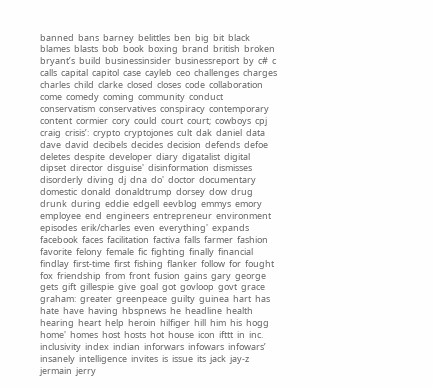banned  bans  barney  belittles  ben  big  bit  black  blames  blasts  bob  book  boxing  brand  british  broken  bryant’s  build  businessinsider  businessreport  by  c#  c  calls  capital  capitol  case  cayleb  ceo  challenges  charges  charles  child  clarke  closed  closes  code  collaboration  come  comedy  coming  community  conduct  conservatism  conservatives  conspiracy  contemporary  content  cormier  cory  could  court  court;  cowboys  cpj  craig  crisis’:  crypto  cryptojones  cult  dak  daniel  data  dave  david  decibels  decides  decision  defends  defoe  deletes  despite  developer  diary  digatalist  digital  dipset  director  disguise'  disinformation  dismisses  disorderly  diving  dj  dna  do'  doctor  documentary  domestic  donald  donaldtrump  dorsey  dow  drug  drunk  during  eddie  edgell  eevblog  emmys  emory  employee  end  engineers  entrepreneur  environment  episodes  erik/charles  even  everything'  expands  facebook  faces  facilitation  factiva  falls  farmer  fashion  favorite  felony  female  fic  fighting  finally  financial  findlay  first-time  first  fishing  flanker  follow  for  fought  fox  friendship  from  front  fusion  gains  gary  george  gets  gift  gillespie  give  goal  got  govloop  govt  grace  graham:  greater  greenpeace  guilty  guinea  hart  has  hate  have  having  hbspnews  he  headline  health  hearing  heart  help  heroin  hilfiger  hill  him  his  hogg  home'  homes  host  hosts  hot  house  icon  ifttt  in  inc.  inclusivity  index  indian  inforwars  infowars  infowars’  insanely  intelligence  invites  is  issue  its  jack  jay-z  jermain  jerry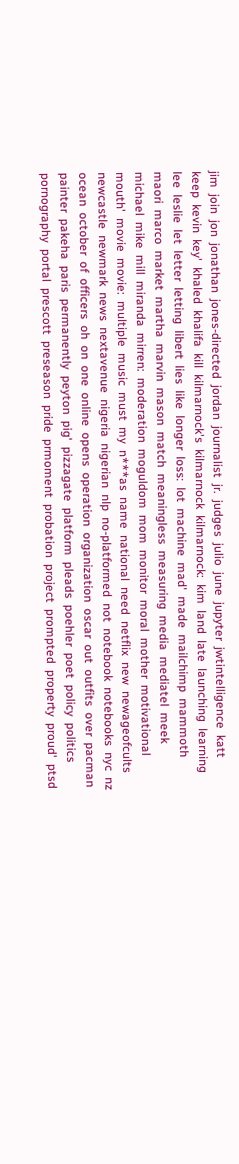jim  join  jon  jonathan  jones-directed  jordan  journalist  jr.  judges  julio  june  jupyter  jwtintelligence  katt  keep  kevin  key'  khaled  khalifa  kill  kilmarnock's  kilmarnock  kilmarnock:  kim  land  late  launching  learning  lee  leslie  let  letter  letting  libert  lies  like  longer  loss:  lot  machine  mad'  made  mailchimp  mammoth  maori  marco  market  martha  marvin  mason  match  meaningless  measuring  media  mediatel  meek  michael  mike  mill  miranda  mirren:  moderation  moguldom  mom  monitor  moral  mother  motivational  mouth'  movie  movie:  multiple  music  must  my  n***as  name  national  need  netflix  new  newageofcults  newcastle  newmark  news  nextavenue  nigeria  nigerian  nlp  no-platformed  not  notebook  notebooks  nyc  nz  ocean  october  of  officers  oh  on  one  online  opens  operation  organization  oscar  out  outfits  over  pacman  painter  pakeha  paris  permanently  peyton  pig'  pizzagate  platform  pleads  poehler  poet  policy  politics  pornography  portal  prescott  preseason  pride  prmoment  probation  project  prompted  property  proud'  ptsd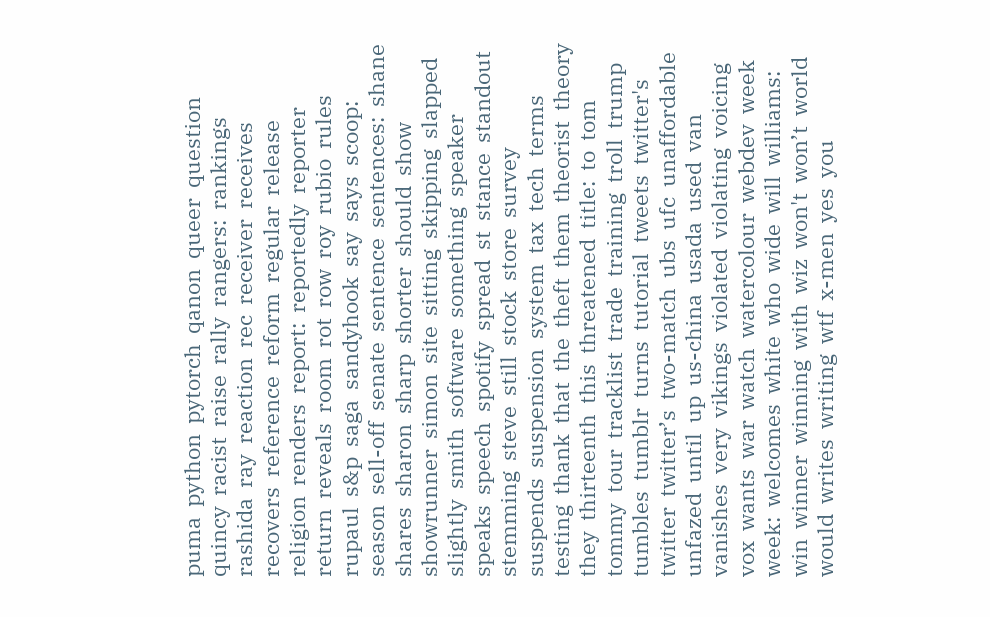puma  python  pytorch  qanon  queer  question  quincy  racist  raise  rally  rangers:  rankings  rashida  ray  reaction  rec  receiver  receives  recovers  reference  reform  regular  release  religion  renders  report:  reportedly  reporter  return  reveals  room  rot  row  roy  rubio  rules  rupaul  s&p  saga  sandyhook  say  says  scoop:  season  sell-off  senate  sentence  sentences:  shane  shares  sharon  sharp  shorter  should  show  showrunner  simon  site  sitting  skipping  slapped  slightly  smith  software  something  speaker  speaks  speech  spotify  spread  st  stance  standout  stemming  steve  still  stock  store  survey  suspends  suspension  system  tax  tech  terms  testing  thank  that  the  theft  them  theorist  theory  they  thirteenth  this  threatened  title:  to  tom  tommy  tour  tracklist  trade  training  troll  trump  tumbles  tumblr  turns  tutorial  tweets  twitter's  twitter  twitter’s  two-match  ubs  ufc  unaffordable  unfazed  until  up  us-china  usada  used  van  vanishes  very  vikings  violated  violating  voicing  vox  wants  war  watch  watercolour  webdev  week  week:  welcomes  white  who  wide  will  williams:  win  winner  winning  with  wiz  won't  won’t  world  would  writes  writing  wtf  x-men  yes  you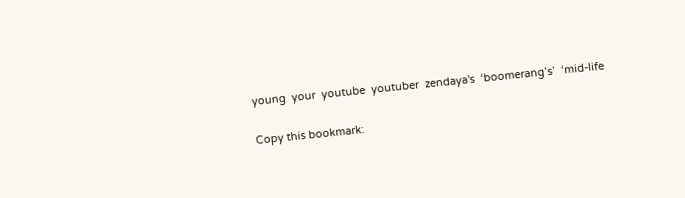young  your  youtube  youtuber  zendaya's  ‘boomerang’s’  ‘mid-life

Copy this bookmark: